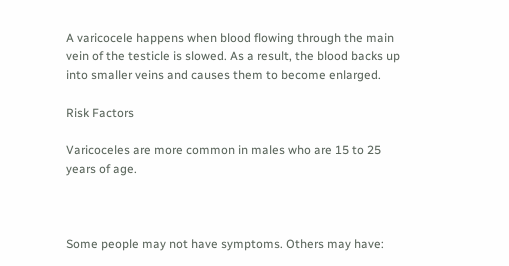A varicocele happens when blood flowing through the main vein of the testicle is slowed. As a result, the blood backs up into smaller veins and causes them to become enlarged.

Risk Factors

Varicoceles are more common in males who are 15 to 25 years of age.



Some people may not have symptoms. Others may have: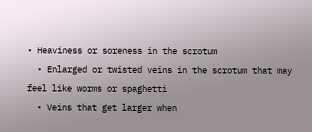• Heaviness or soreness in the scrotum
  • Enlarged or twisted veins in the scrotum that may feel like worms or spaghetti
  • Veins that get larger when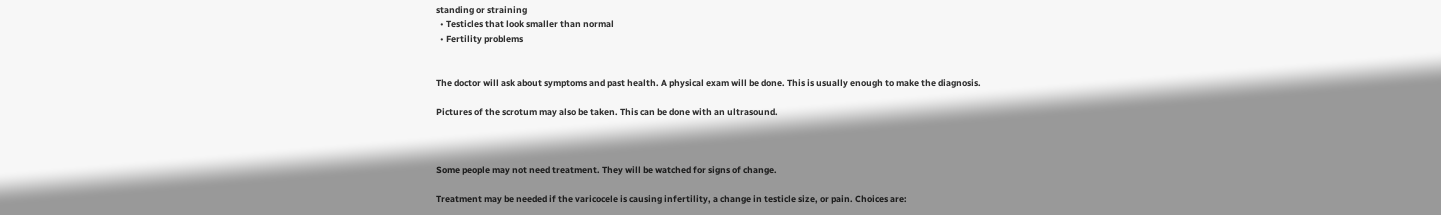standing or straining
  • Testicles that look smaller than normal
  • Fertility problems


The doctor will ask about symptoms and past health. A physical exam will be done. This is usually enough to make the diagnosis.

Pictures of the scrotum may also be taken. This can be done with an ultrasound.



Some people may not need treatment. They will be watched for signs of change.

Treatment may be needed if the varicocele is causing infertility, a change in testicle size, or pain. Choices are: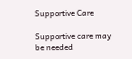Supportive Care

Supportive care may be needed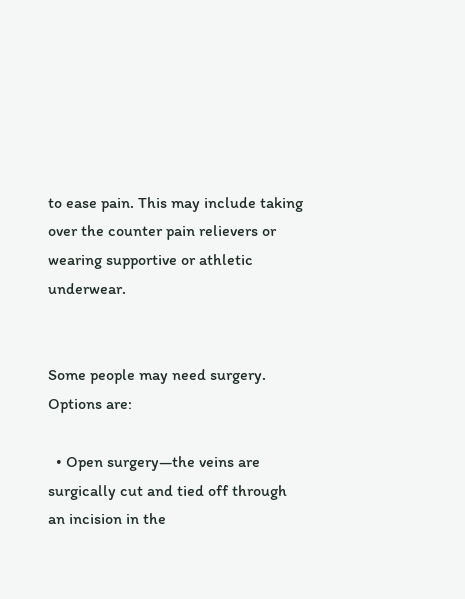to ease pain. This may include taking over the counter pain relievers or wearing supportive or athletic underwear.


Some people may need surgery. Options are:

  • Open surgery—the veins are surgically cut and tied off through an incision in the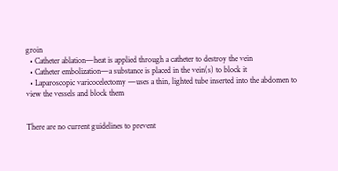groin
  • Catheter ablation—heat is applied through a catheter to destroy the vein
  • Catheter embolization—a substance is placed in the vein(s) to block it
  • Laparoscopic varicocelectomy —uses a thin, lighted tube inserted into the abdomen to view the vessels and block them


There are no current guidelines to prevent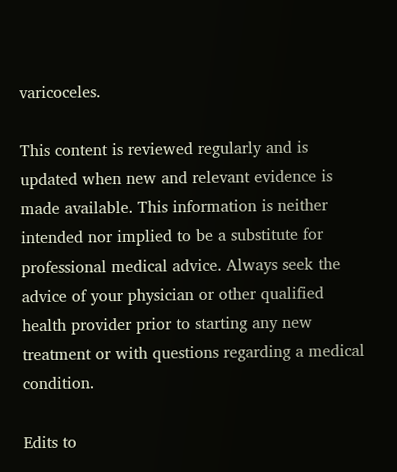varicoceles.

This content is reviewed regularly and is updated when new and relevant evidence is made available. This information is neither intended nor implied to be a substitute for professional medical advice. Always seek the advice of your physician or other qualified health provider prior to starting any new treatment or with questions regarding a medical condition.

Edits to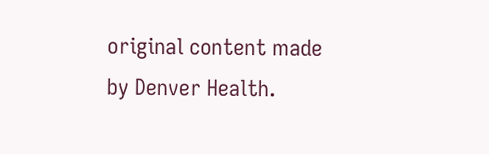original content made by Denver Health.